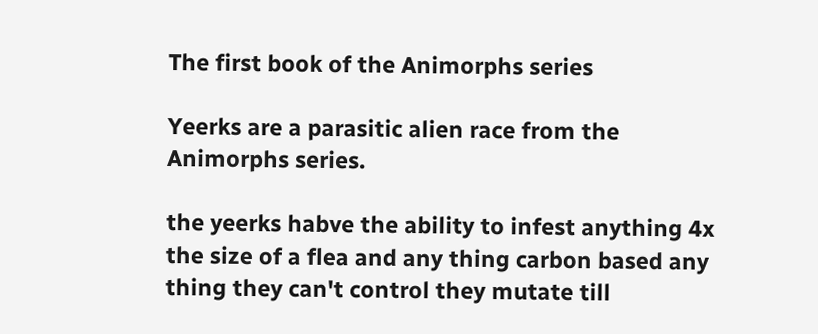The first book of the Animorphs series

Yeerks are a parasitic alien race from the Animorphs series.

the yeerks habve the ability to infest anything 4x the size of a flea and any thing carbon based any thing they can't control they mutate till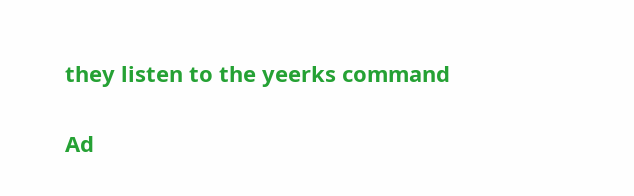they listen to the yeerks command

Ad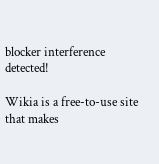blocker interference detected!

Wikia is a free-to-use site that makes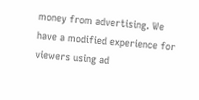money from advertising. We have a modified experience for viewers using ad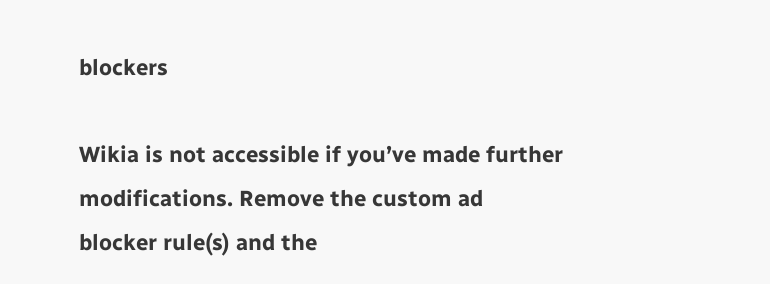blockers

Wikia is not accessible if you’ve made further modifications. Remove the custom ad blocker rule(s) and the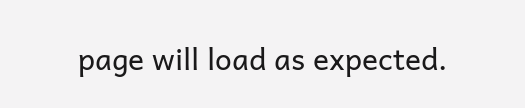page will load as expected.